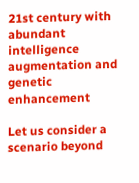21st century with abundant intelligence augmentation and genetic enhancement

Let us consider a scenario beyond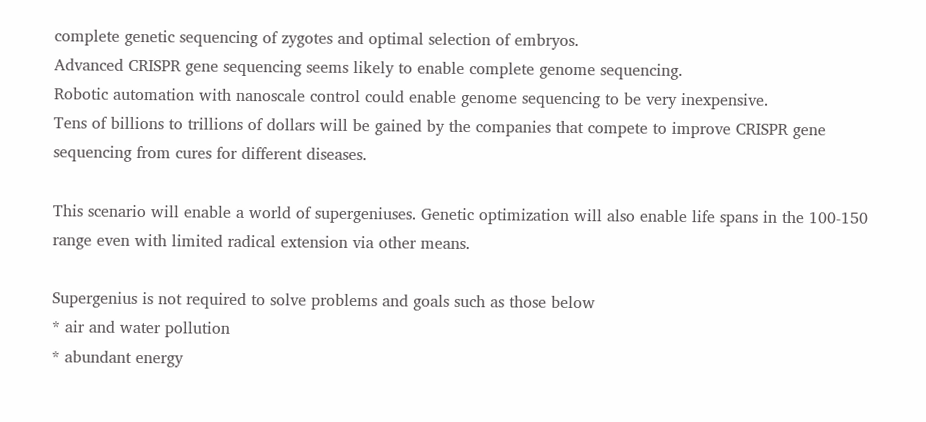complete genetic sequencing of zygotes and optimal selection of embryos.
Advanced CRISPR gene sequencing seems likely to enable complete genome sequencing.
Robotic automation with nanoscale control could enable genome sequencing to be very inexpensive.
Tens of billions to trillions of dollars will be gained by the companies that compete to improve CRISPR gene sequencing from cures for different diseases.

This scenario will enable a world of supergeniuses. Genetic optimization will also enable life spans in the 100-150 range even with limited radical extension via other means.

Supergenius is not required to solve problems and goals such as those below
* air and water pollution
* abundant energy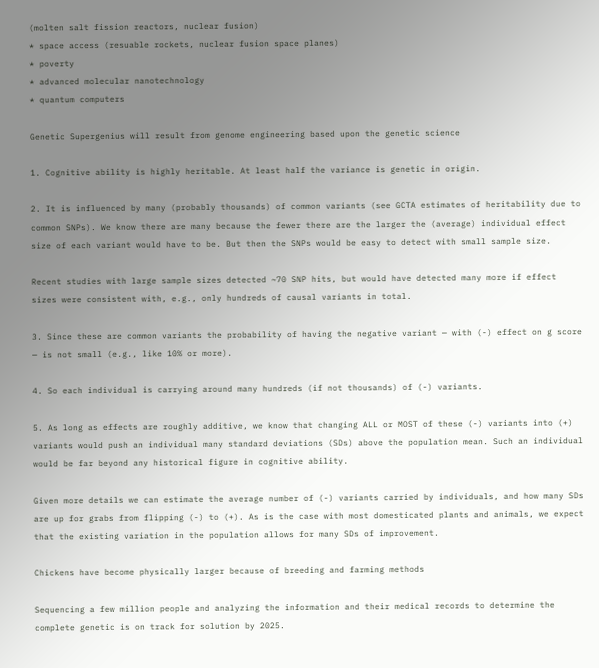(molten salt fission reactors, nuclear fusion)
* space access (resuable rockets, nuclear fusion space planes)
* poverty
* advanced molecular nanotechnology
* quantum computers

Genetic Supergenius will result from genome engineering based upon the genetic science

1. Cognitive ability is highly heritable. At least half the variance is genetic in origin.

2. It is influenced by many (probably thousands) of common variants (see GCTA estimates of heritability due to common SNPs). We know there are many because the fewer there are the larger the (average) individual effect size of each variant would have to be. But then the SNPs would be easy to detect with small sample size.

Recent studies with large sample sizes detected ~70 SNP hits, but would have detected many more if effect sizes were consistent with, e.g., only hundreds of causal variants in total.

3. Since these are common variants the probability of having the negative variant — with (-) effect on g score — is not small (e.g., like 10% or more).

4. So each individual is carrying around many hundreds (if not thousands) of (-) variants.

5. As long as effects are roughly additive, we know that changing ALL or MOST of these (-) variants into (+) variants would push an individual many standard deviations (SDs) above the population mean. Such an individual would be far beyond any historical figure in cognitive ability.

Given more details we can estimate the average number of (-) variants carried by individuals, and how many SDs are up for grabs from flipping (-) to (+). As is the case with most domesticated plants and animals, we expect that the existing variation in the population allows for many SDs of improvement.

Chickens have become physically larger because of breeding and farming methods

Sequencing a few million people and analyzing the information and their medical records to determine the complete genetic is on track for solution by 2025.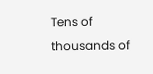Tens of thousands of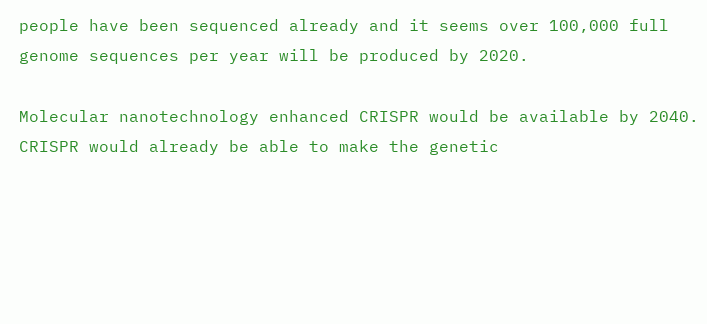people have been sequenced already and it seems over 100,000 full genome sequences per year will be produced by 2020.

Molecular nanotechnology enhanced CRISPR would be available by 2040. CRISPR would already be able to make the genetic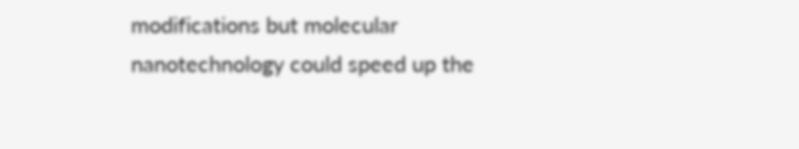modifications but molecular nanotechnology could speed up the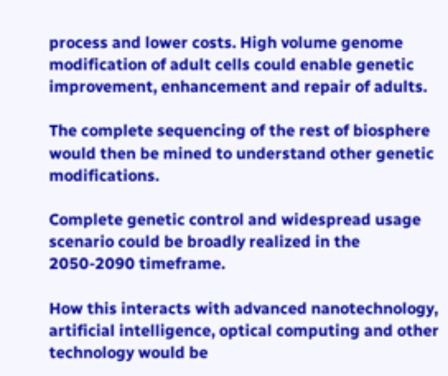process and lower costs. High volume genome modification of adult cells could enable genetic improvement, enhancement and repair of adults.

The complete sequencing of the rest of biosphere would then be mined to understand other genetic modifications.

Complete genetic control and widespread usage scenario could be broadly realized in the 2050-2090 timeframe.

How this interacts with advanced nanotechnology, artificial intelligence, optical computing and other technology would be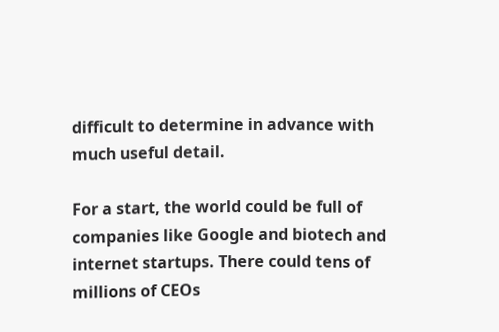difficult to determine in advance with much useful detail.

For a start, the world could be full of companies like Google and biotech and internet startups. There could tens of millions of CEOs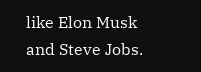like Elon Musk and Steve Jobs.